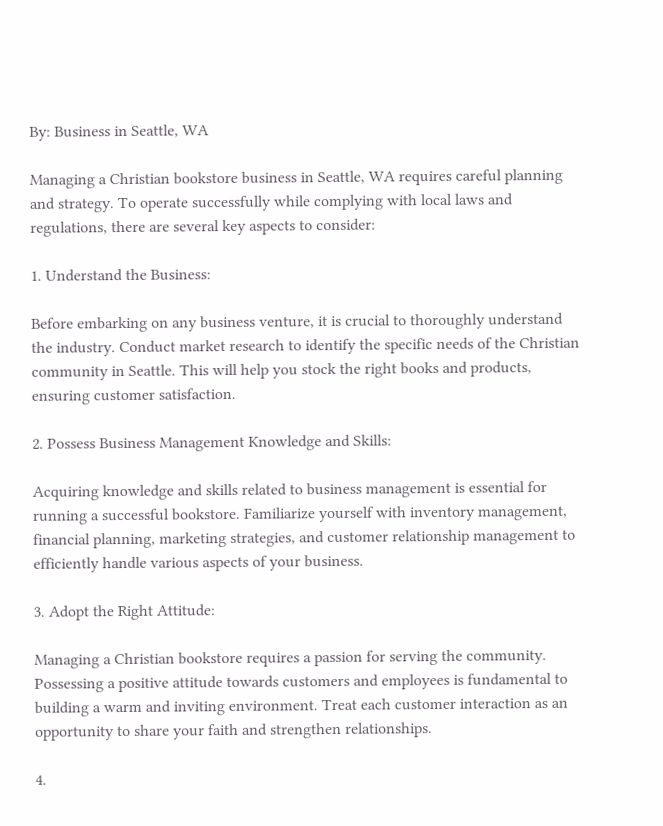By: Business in Seattle, WA

Managing a Christian bookstore business in Seattle, WA requires careful planning and strategy. To operate successfully while complying with local laws and regulations, there are several key aspects to consider:

1. Understand the Business:

Before embarking on any business venture, it is crucial to thoroughly understand the industry. Conduct market research to identify the specific needs of the Christian community in Seattle. This will help you stock the right books and products, ensuring customer satisfaction.

2. Possess Business Management Knowledge and Skills:

Acquiring knowledge and skills related to business management is essential for running a successful bookstore. Familiarize yourself with inventory management, financial planning, marketing strategies, and customer relationship management to efficiently handle various aspects of your business.

3. Adopt the Right Attitude:

Managing a Christian bookstore requires a passion for serving the community. Possessing a positive attitude towards customers and employees is fundamental to building a warm and inviting environment. Treat each customer interaction as an opportunity to share your faith and strengthen relationships.

4.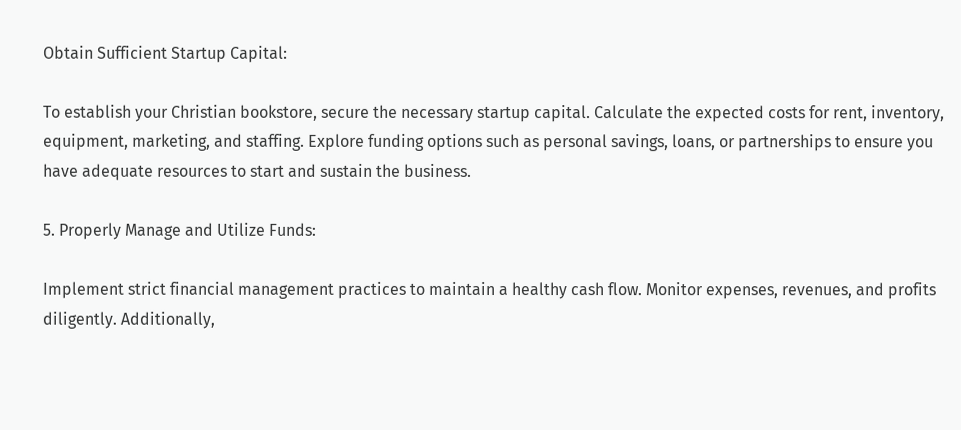Obtain Sufficient Startup Capital:

To establish your Christian bookstore, secure the necessary startup capital. Calculate the expected costs for rent, inventory, equipment, marketing, and staffing. Explore funding options such as personal savings, loans, or partnerships to ensure you have adequate resources to start and sustain the business.

5. Properly Manage and Utilize Funds:

Implement strict financial management practices to maintain a healthy cash flow. Monitor expenses, revenues, and profits diligently. Additionally,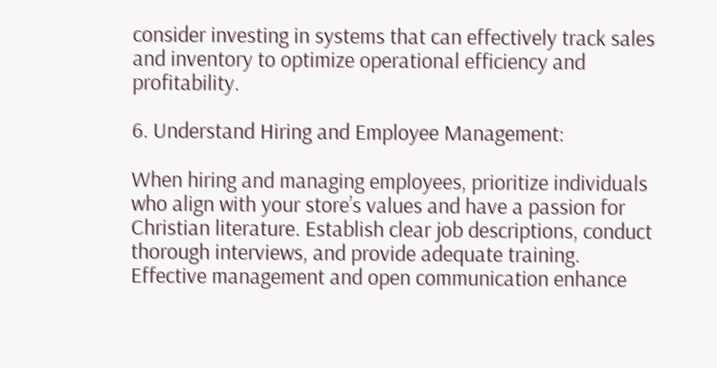consider investing in systems that can effectively track sales and inventory to optimize operational efficiency and profitability.

6. Understand Hiring and Employee Management:

When hiring and managing employees, prioritize individuals who align with your store’s values and have a passion for Christian literature. Establish clear job descriptions, conduct thorough interviews, and provide adequate training. Effective management and open communication enhance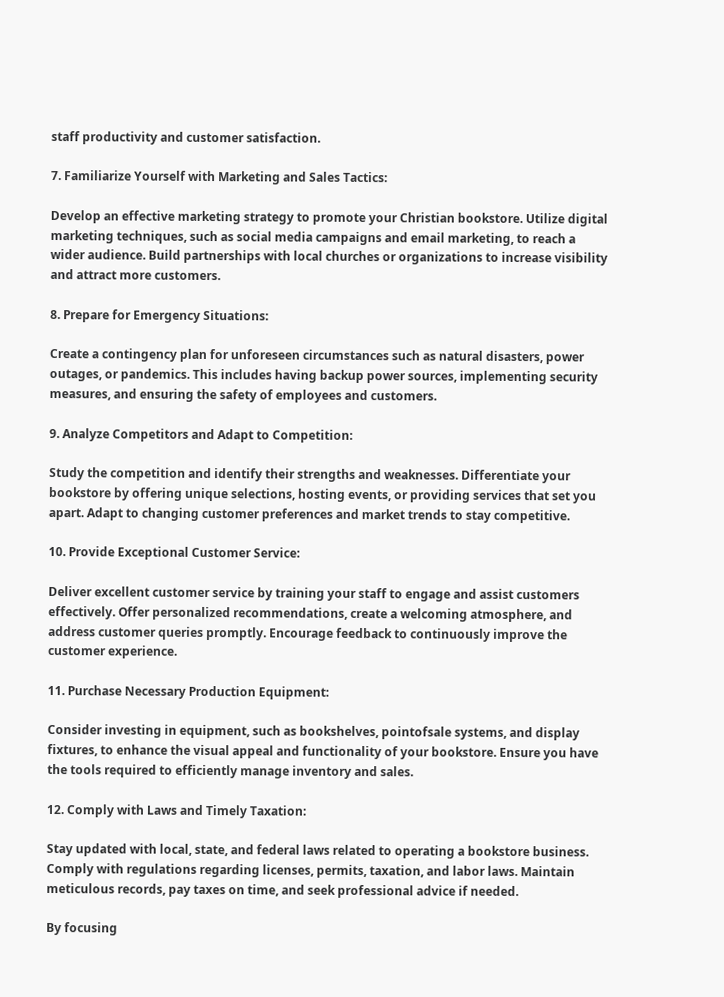staff productivity and customer satisfaction.

7. Familiarize Yourself with Marketing and Sales Tactics:

Develop an effective marketing strategy to promote your Christian bookstore. Utilize digital marketing techniques, such as social media campaigns and email marketing, to reach a wider audience. Build partnerships with local churches or organizations to increase visibility and attract more customers.

8. Prepare for Emergency Situations:

Create a contingency plan for unforeseen circumstances such as natural disasters, power outages, or pandemics. This includes having backup power sources, implementing security measures, and ensuring the safety of employees and customers.

9. Analyze Competitors and Adapt to Competition:

Study the competition and identify their strengths and weaknesses. Differentiate your bookstore by offering unique selections, hosting events, or providing services that set you apart. Adapt to changing customer preferences and market trends to stay competitive.

10. Provide Exceptional Customer Service:

Deliver excellent customer service by training your staff to engage and assist customers effectively. Offer personalized recommendations, create a welcoming atmosphere, and address customer queries promptly. Encourage feedback to continuously improve the customer experience.

11. Purchase Necessary Production Equipment:

Consider investing in equipment, such as bookshelves, pointofsale systems, and display fixtures, to enhance the visual appeal and functionality of your bookstore. Ensure you have the tools required to efficiently manage inventory and sales.

12. Comply with Laws and Timely Taxation:

Stay updated with local, state, and federal laws related to operating a bookstore business. Comply with regulations regarding licenses, permits, taxation, and labor laws. Maintain meticulous records, pay taxes on time, and seek professional advice if needed.

By focusing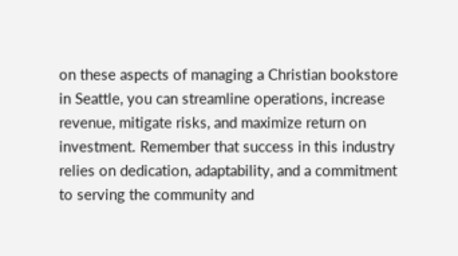on these aspects of managing a Christian bookstore in Seattle, you can streamline operations, increase revenue, mitigate risks, and maximize return on investment. Remember that success in this industry relies on dedication, adaptability, and a commitment to serving the community and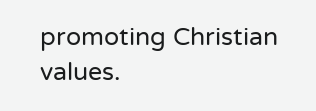promoting Christian values.